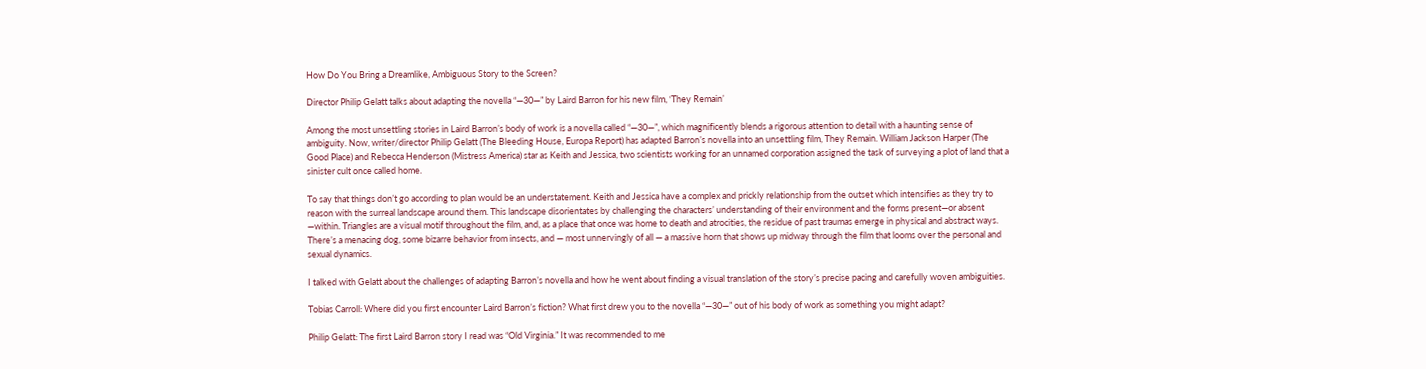How Do You Bring a Dreamlike, Ambiguous Story to the Screen?

Director Philip Gelatt talks about adapting the novella “—30—” by Laird Barron for his new film, ‘They Remain’

Among the most unsettling stories in Laird Barron’s body of work is a novella called “—30—”, which magnificently blends a rigorous attention to detail with a haunting sense of ambiguity. Now, writer/director Philip Gelatt (The Bleeding House, Europa Report) has adapted Barron’s novella into an unsettling film, They Remain. William Jackson Harper (The Good Place) and Rebecca Henderson (Mistress America) star as Keith and Jessica, two scientists working for an unnamed corporation assigned the task of surveying a plot of land that a sinister cult once called home.

To say that things don’t go according to plan would be an understatement. Keith and Jessica have a complex and prickly relationship from the outset which intensifies as they try to reason with the surreal landscape around them. This landscape disorientates by challenging the characters’ understanding of their environment and the forms present—or absent —within. Triangles are a visual motif throughout the film, and, as a place that once was home to death and atrocities, the residue of past traumas emerge in physical and abstract ways. There’s a menacing dog, some bizarre behavior from insects, and — most unnervingly of all — a massive horn that shows up midway through the film that looms over the personal and sexual dynamics.

I talked with Gelatt about the challenges of adapting Barron’s novella and how he went about finding a visual translation of the story’s precise pacing and carefully woven ambiguities.

Tobias Carroll: Where did you first encounter Laird Barron’s fiction? What first drew you to the novella “—30—” out of his body of work as something you might adapt?

Philip Gelatt: The first Laird Barron story I read was “Old Virginia.” It was recommended to me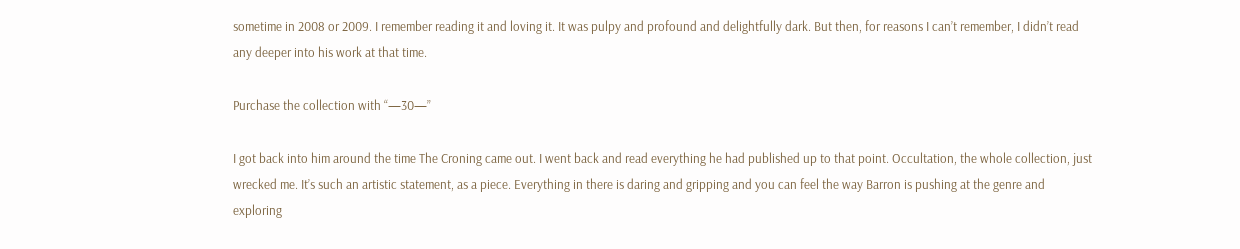sometime in 2008 or 2009. I remember reading it and loving it. It was pulpy and profound and delightfully dark. But then, for reasons I can’t remember, I didn’t read any deeper into his work at that time.

Purchase the collection with “—30—”

I got back into him around the time The Croning came out. I went back and read everything he had published up to that point. Occultation, the whole collection, just wrecked me. It’s such an artistic statement, as a piece. Everything in there is daring and gripping and you can feel the way Barron is pushing at the genre and exploring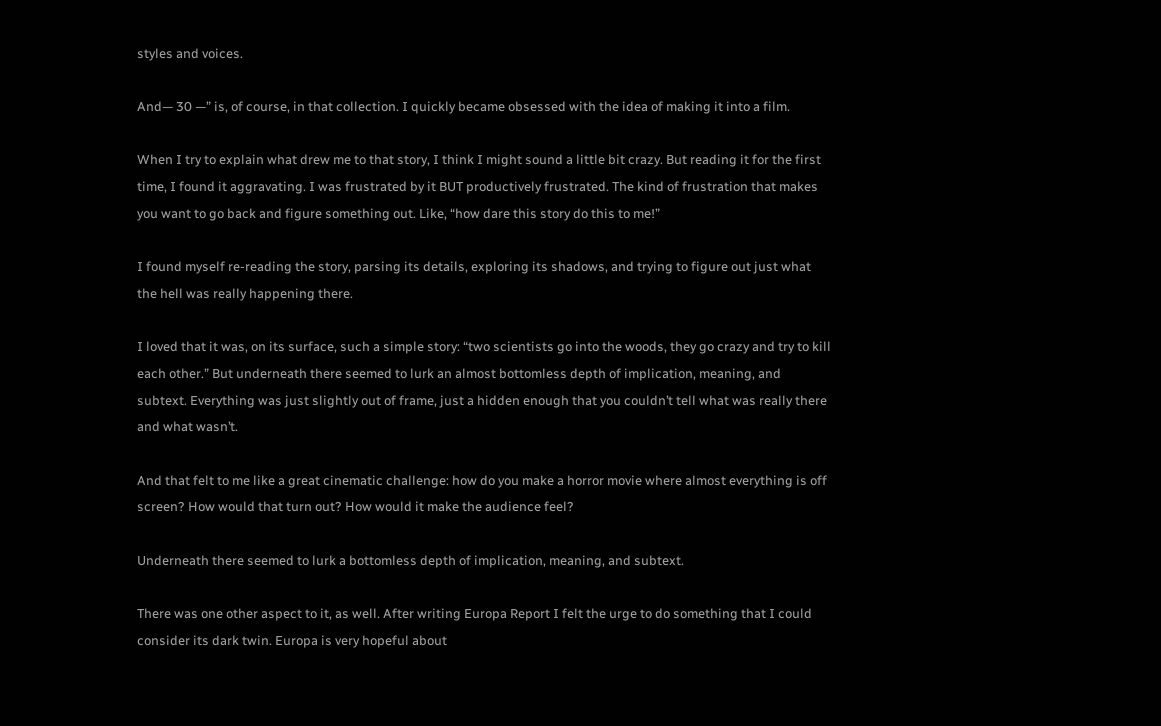styles and voices.

And— 30 —” is, of course, in that collection. I quickly became obsessed with the idea of making it into a film.

When I try to explain what drew me to that story, I think I might sound a little bit crazy. But reading it for the first time, I found it aggravating. I was frustrated by it BUT productively frustrated. The kind of frustration that makes you want to go back and figure something out. Like, “how dare this story do this to me!”

I found myself re-reading the story, parsing its details, exploring its shadows, and trying to figure out just what the hell was really happening there.

I loved that it was, on its surface, such a simple story: “two scientists go into the woods, they go crazy and try to kill each other.” But underneath there seemed to lurk an almost bottomless depth of implication, meaning, and subtext. Everything was just slightly out of frame, just a hidden enough that you couldn’t tell what was really there and what wasn’t.

And that felt to me like a great cinematic challenge: how do you make a horror movie where almost everything is off screen? How would that turn out? How would it make the audience feel?

Underneath there seemed to lurk a bottomless depth of implication, meaning, and subtext.

There was one other aspect to it, as well. After writing Europa Report I felt the urge to do something that I could consider its dark twin. Europa is very hopeful about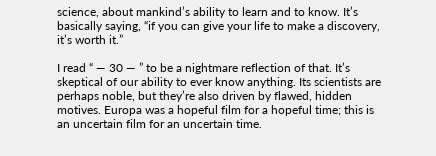science, about mankind’s ability to learn and to know. It’s basically saying, “if you can give your life to make a discovery, it’s worth it.”

I read “ — 30 — ” to be a nightmare reflection of that. It’s skeptical of our ability to ever know anything. Its scientists are perhaps noble, but they’re also driven by flawed, hidden motives. Europa was a hopeful film for a hopeful time; this is an uncertain film for an uncertain time.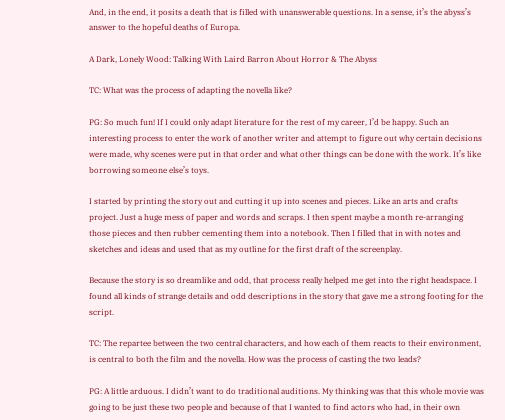And, in the end, it posits a death that is filled with unanswerable questions. In a sense, it’s the abyss’s answer to the hopeful deaths of Europa.

A Dark, Lonely Wood: Talking With Laird Barron About Horror & The Abyss

TC: What was the process of adapting the novella like?

PG: So much fun! If I could only adapt literature for the rest of my career, I’d be happy. Such an interesting process to enter the work of another writer and attempt to figure out why certain decisions were made, why scenes were put in that order and what other things can be done with the work. It’s like borrowing someone else’s toys.

I started by printing the story out and cutting it up into scenes and pieces. Like an arts and crafts project. Just a huge mess of paper and words and scraps. I then spent maybe a month re-arranging those pieces and then rubber cementing them into a notebook. Then I filled that in with notes and sketches and ideas and used that as my outline for the first draft of the screenplay.

Because the story is so dreamlike and odd, that process really helped me get into the right headspace. I found all kinds of strange details and odd descriptions in the story that gave me a strong footing for the script.

TC: The repartee between the two central characters, and how each of them reacts to their environment, is central to both the film and the novella. How was the process of casting the two leads?

PG: A little arduous. I didn’t want to do traditional auditions. My thinking was that this whole movie was going to be just these two people and because of that I wanted to find actors who had, in their own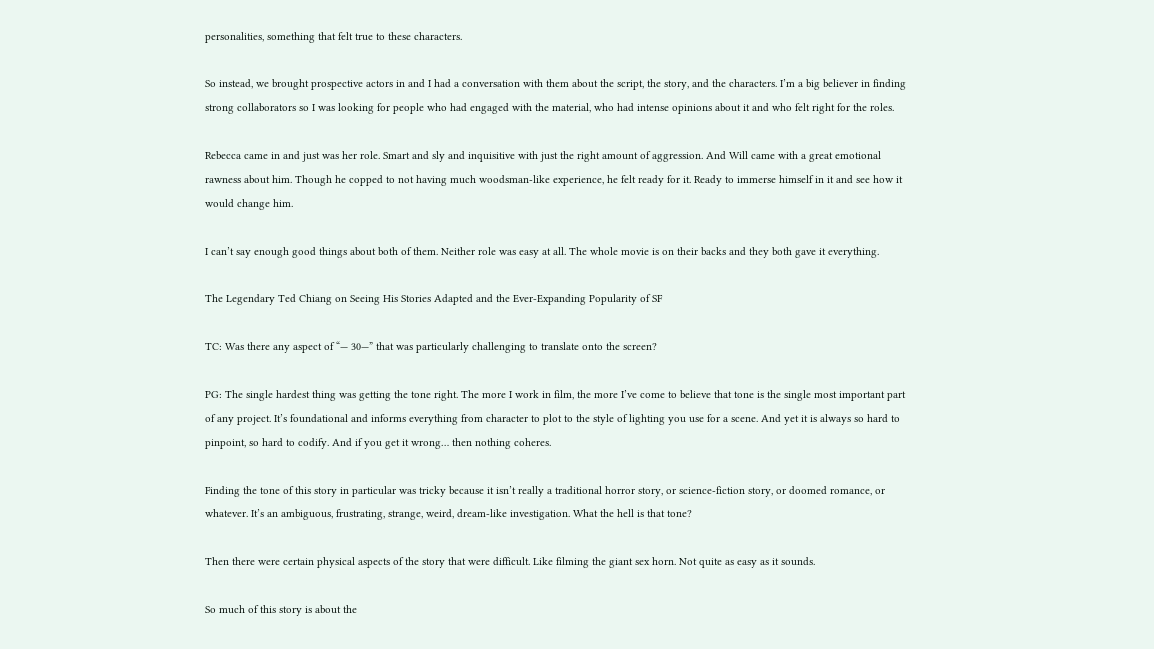personalities, something that felt true to these characters.

So instead, we brought prospective actors in and I had a conversation with them about the script, the story, and the characters. I’m a big believer in finding strong collaborators so I was looking for people who had engaged with the material, who had intense opinions about it and who felt right for the roles.

Rebecca came in and just was her role. Smart and sly and inquisitive with just the right amount of aggression. And Will came with a great emotional rawness about him. Though he copped to not having much woodsman-like experience, he felt ready for it. Ready to immerse himself in it and see how it would change him.

I can’t say enough good things about both of them. Neither role was easy at all. The whole movie is on their backs and they both gave it everything.

The Legendary Ted Chiang on Seeing His Stories Adapted and the Ever-Expanding Popularity of SF

TC: Was there any aspect of “— 30—” that was particularly challenging to translate onto the screen?

PG: The single hardest thing was getting the tone right. The more I work in film, the more I’ve come to believe that tone is the single most important part of any project. It’s foundational and informs everything from character to plot to the style of lighting you use for a scene. And yet it is always so hard to pinpoint, so hard to codify. And if you get it wrong… then nothing coheres.

Finding the tone of this story in particular was tricky because it isn’t really a traditional horror story, or science-fiction story, or doomed romance, or whatever. It’s an ambiguous, frustrating, strange, weird, dream-like investigation. What the hell is that tone?

Then there were certain physical aspects of the story that were difficult. Like filming the giant sex horn. Not quite as easy as it sounds.

So much of this story is about the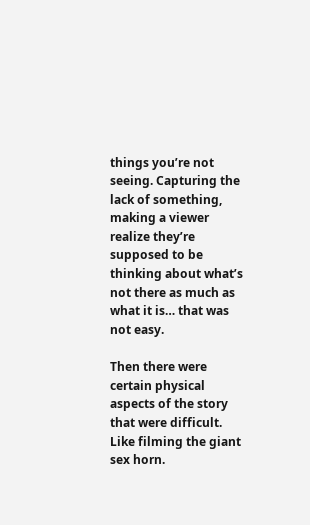things you’re not seeing. Capturing the lack of something, making a viewer realize they’re supposed to be thinking about what’s not there as much as what it is… that was not easy.

Then there were certain physical aspects of the story that were difficult. Like filming the giant sex horn.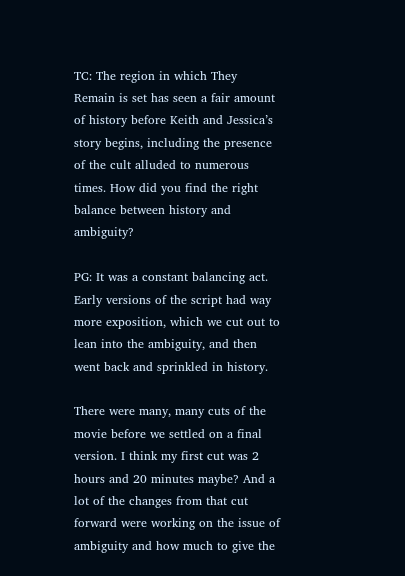TC: The region in which They Remain is set has seen a fair amount of history before Keith and Jessica’s story begins, including the presence of the cult alluded to numerous times. How did you find the right balance between history and ambiguity?

PG: It was a constant balancing act. Early versions of the script had way more exposition, which we cut out to lean into the ambiguity, and then went back and sprinkled in history.

There were many, many cuts of the movie before we settled on a final version. I think my first cut was 2 hours and 20 minutes maybe? And a lot of the changes from that cut forward were working on the issue of ambiguity and how much to give the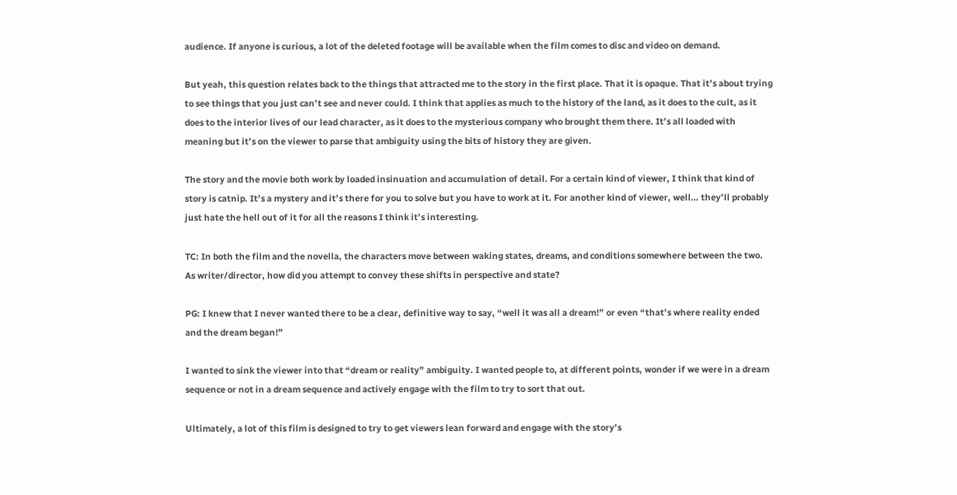audience. If anyone is curious, a lot of the deleted footage will be available when the film comes to disc and video on demand.

But yeah, this question relates back to the things that attracted me to the story in the first place. That it is opaque. That it’s about trying to see things that you just can’t see and never could. I think that applies as much to the history of the land, as it does to the cult, as it does to the interior lives of our lead character, as it does to the mysterious company who brought them there. It’s all loaded with meaning but it’s on the viewer to parse that ambiguity using the bits of history they are given.

The story and the movie both work by loaded insinuation and accumulation of detail. For a certain kind of viewer, I think that kind of story is catnip. It’s a mystery and it’s there for you to solve but you have to work at it. For another kind of viewer, well… they’ll probably just hate the hell out of it for all the reasons I think it’s interesting.

TC: In both the film and the novella, the characters move between waking states, dreams, and conditions somewhere between the two. As writer/director, how did you attempt to convey these shifts in perspective and state?

PG: I knew that I never wanted there to be a clear, definitive way to say, “well it was all a dream!” or even “that’s where reality ended and the dream began!”

I wanted to sink the viewer into that “dream or reality” ambiguity. I wanted people to, at different points, wonder if we were in a dream sequence or not in a dream sequence and actively engage with the film to try to sort that out.

Ultimately, a lot of this film is designed to try to get viewers lean forward and engage with the story’s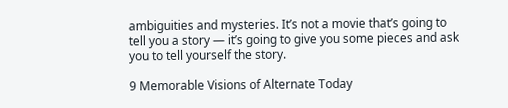ambiguities and mysteries. It’s not a movie that’s going to tell you a story — it’s going to give you some pieces and ask you to tell yourself the story.

9 Memorable Visions of Alternate Today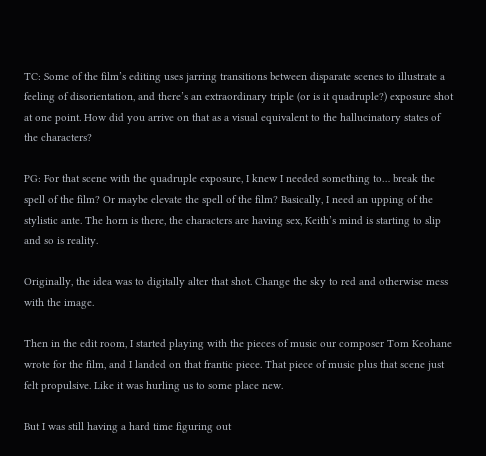TC: Some of the film’s editing uses jarring transitions between disparate scenes to illustrate a feeling of disorientation, and there’s an extraordinary triple (or is it quadruple?) exposure shot at one point. How did you arrive on that as a visual equivalent to the hallucinatory states of the characters?

PG: For that scene with the quadruple exposure, I knew I needed something to… break the spell of the film? Or maybe elevate the spell of the film? Basically, I need an upping of the stylistic ante. The horn is there, the characters are having sex, Keith’s mind is starting to slip and so is reality.

Originally, the idea was to digitally alter that shot. Change the sky to red and otherwise mess with the image.

Then in the edit room, I started playing with the pieces of music our composer Tom Keohane wrote for the film, and I landed on that frantic piece. That piece of music plus that scene just felt propulsive. Like it was hurling us to some place new.

But I was still having a hard time figuring out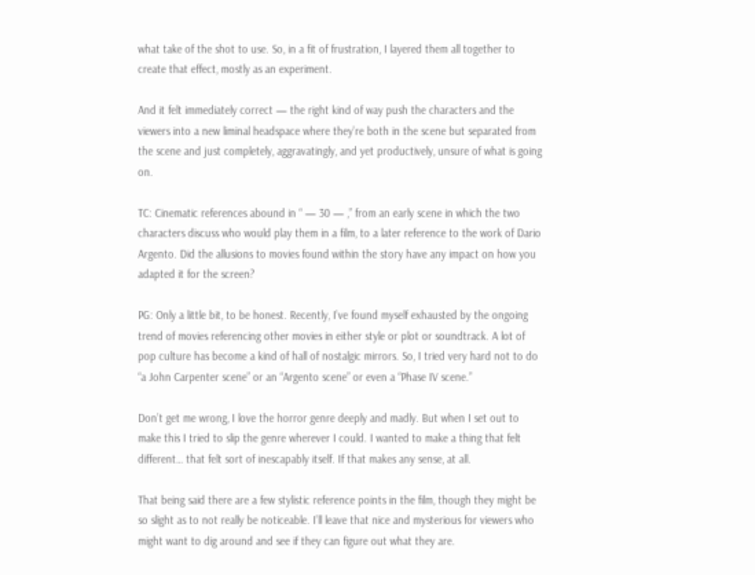what take of the shot to use. So, in a fit of frustration, I layered them all together to create that effect, mostly as an experiment.

And it felt immediately correct — the right kind of way push the characters and the viewers into a new liminal headspace where they’re both in the scene but separated from the scene and just completely, aggravatingly, and yet productively, unsure of what is going on.

TC: Cinematic references abound in “ — 30 — ,” from an early scene in which the two characters discuss who would play them in a film, to a later reference to the work of Dario Argento. Did the allusions to movies found within the story have any impact on how you adapted it for the screen?

PG: Only a little bit, to be honest. Recently, I’ve found myself exhausted by the ongoing trend of movies referencing other movies in either style or plot or soundtrack. A lot of pop culture has become a kind of hall of nostalgic mirrors. So, I tried very hard not to do “a John Carpenter scene” or an “Argento scene” or even a “Phase IV scene.”

Don’t get me wrong, I love the horror genre deeply and madly. But when I set out to make this I tried to slip the genre wherever I could. I wanted to make a thing that felt different… that felt sort of inescapably itself. If that makes any sense, at all.

That being said there are a few stylistic reference points in the film, though they might be so slight as to not really be noticeable. I’ll leave that nice and mysterious for viewers who might want to dig around and see if they can figure out what they are.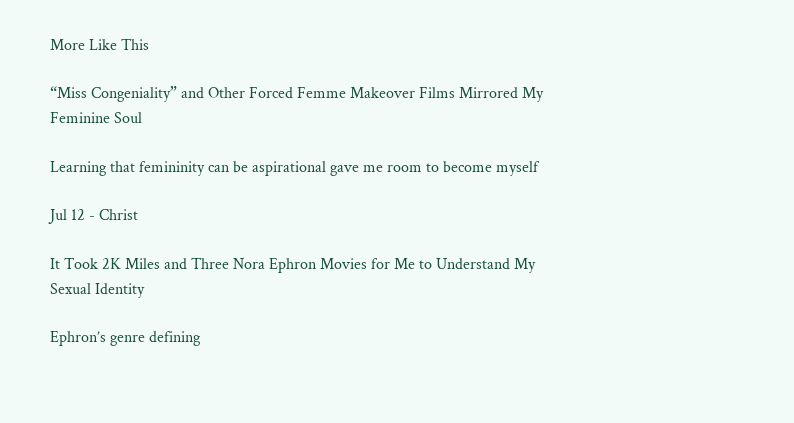More Like This

“Miss Congeniality” and Other Forced Femme Makeover Films Mirrored My Feminine Soul

Learning that femininity can be aspirational gave me room to become myself

Jul 12 - Christ

It Took 2K Miles and Three Nora Ephron Movies for Me to Understand My Sexual Identity

Ephron’s genre defining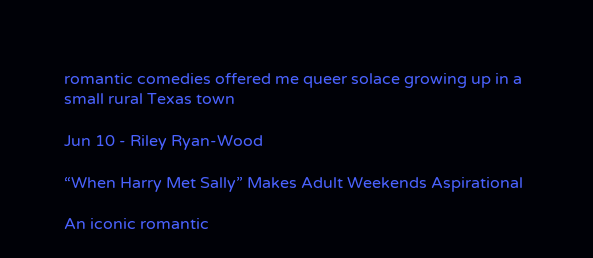romantic comedies offered me queer solace growing up in a small rural Texas town

Jun 10 - Riley Ryan-Wood

“When Harry Met Sally” Makes Adult Weekends Aspirational

An iconic romantic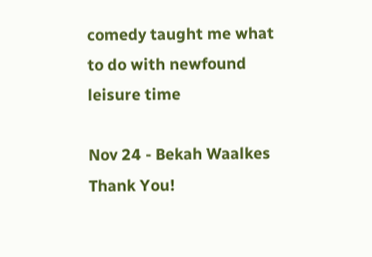comedy taught me what to do with newfound leisure time

Nov 24 - Bekah Waalkes
Thank You!